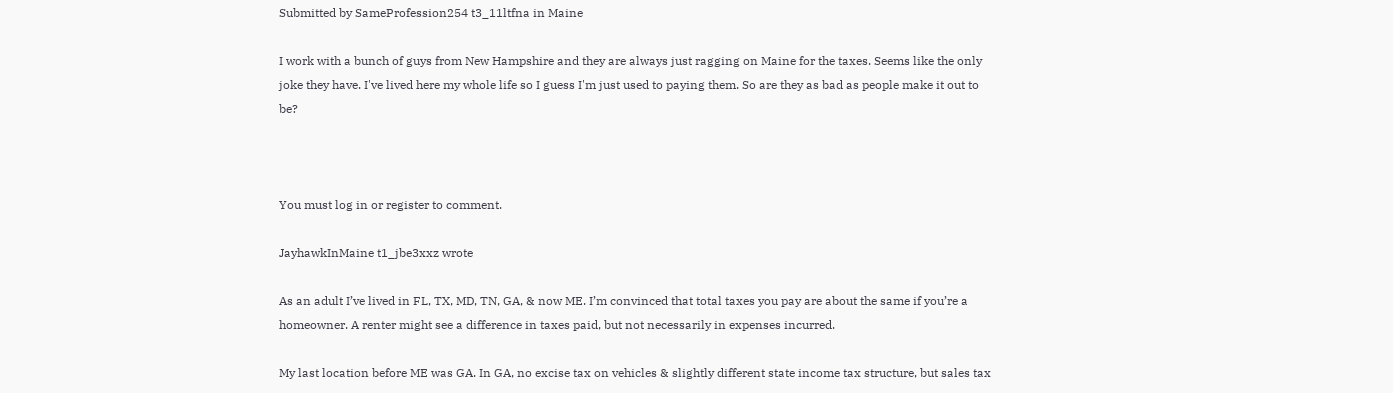Submitted by SameProfession254 t3_11ltfna in Maine

I work with a bunch of guys from New Hampshire and they are always just ragging on Maine for the taxes. Seems like the only joke they have. I've lived here my whole life so I guess I'm just used to paying them. So are they as bad as people make it out to be?



You must log in or register to comment.

JayhawkInMaine t1_jbe3xxz wrote

As an adult I’ve lived in FL, TX, MD, TN, GA, & now ME. I’m convinced that total taxes you pay are about the same if you’re a homeowner. A renter might see a difference in taxes paid, but not necessarily in expenses incurred.

My last location before ME was GA. In GA, no excise tax on vehicles & slightly different state income tax structure, but sales tax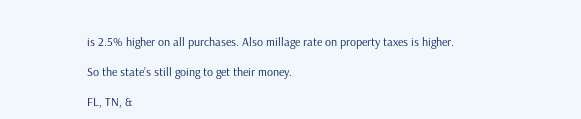is 2.5% higher on all purchases. Also millage rate on property taxes is higher.

So the state’s still going to get their money.

FL, TN, &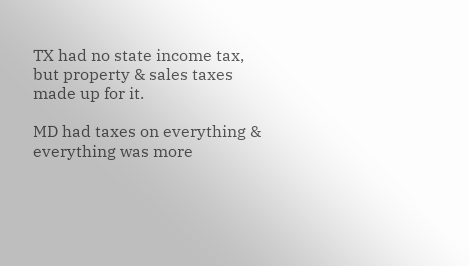TX had no state income tax, but property & sales taxes made up for it.

MD had taxes on everything & everything was more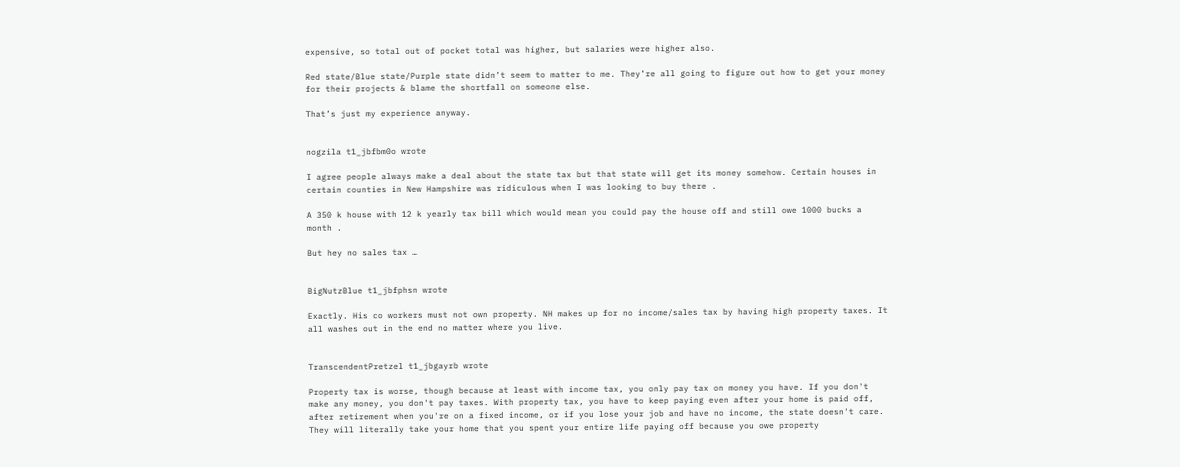expensive, so total out of pocket total was higher, but salaries were higher also.

Red state/Blue state/Purple state didn’t seem to matter to me. They’re all going to figure out how to get your money for their projects & blame the shortfall on someone else.

That’s just my experience anyway.


nogzila t1_jbfbm0o wrote

I agree people always make a deal about the state tax but that state will get its money somehow. Certain houses in certain counties in New Hampshire was ridiculous when I was looking to buy there .

A 350 k house with 12 k yearly tax bill which would mean you could pay the house off and still owe 1000 bucks a month .

But hey no sales tax …


BigNutzBlue t1_jbfphsn wrote

Exactly. His co workers must not own property. NH makes up for no income/sales tax by having high property taxes. It all washes out in the end no matter where you live.


TranscendentPretzel t1_jbgayrb wrote

Property tax is worse, though because at least with income tax, you only pay tax on money you have. If you don't make any money, you don't pay taxes. With property tax, you have to keep paying even after your home is paid off, after retirement when you're on a fixed income, or if you lose your job and have no income, the state doesn't care. They will literally take your home that you spent your entire life paying off because you owe property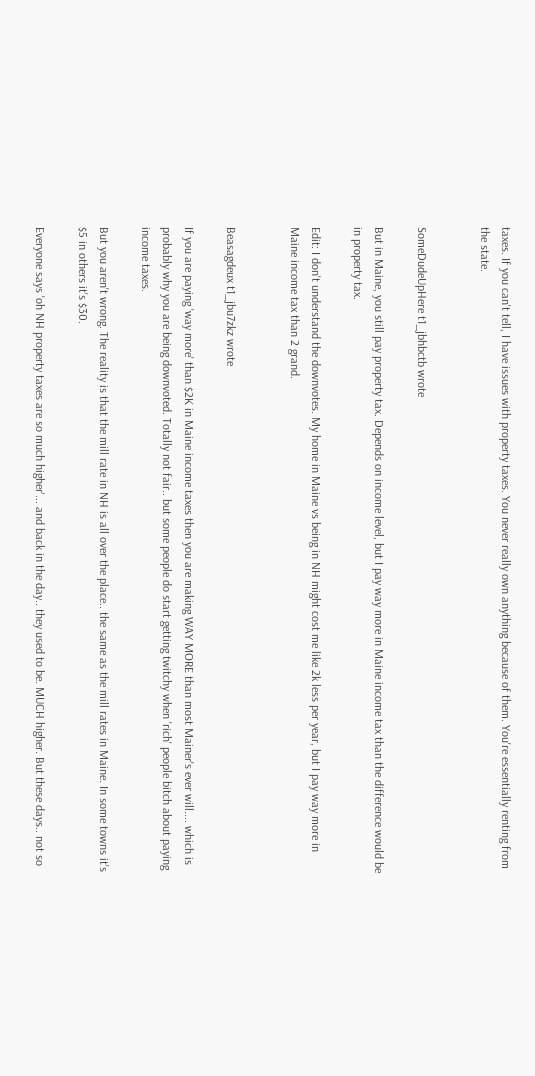taxes. If you can't tell, I have issues with property taxes. You never really own anything because of them. You're essentially renting from the state.


SomeDudeUpHere t1_jbhbctb wrote

But in Maine, you still pay property tax. Depends on income level, but I pay way more in Maine income tax than the difference would be in property tax.

Edit: I don't understand the downvotes. My home in Maine vs being in NH might cost me like 2k less per year, but I pay way more in Maine income tax than 2 grand.


Beasagdeux t1_jbu7zkz wrote

If you are paying 'way more' than $2K in Maine income taxes then you are making WAY MORE than most Mainer's ever will.... which is probably why you are being downvoted. Totally not fair.. but some people do start getting twitchy when 'rich' people bitch about paying income taxes.

But you aren't wrong. The reality is that the mill rate in NH is all over the place.. the same as the mill rates in Maine. In some towns it's $5 in others it's $30.

Everyone says 'oh NH property taxes are so much higher'... and back in the day.. they used to be. MUCH higher. But these days.. not so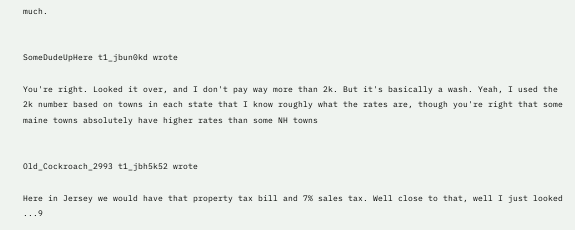much.


SomeDudeUpHere t1_jbun0kd wrote

You're right. Looked it over, and I don't pay way more than 2k. But it's basically a wash. Yeah, I used the 2k number based on towns in each state that I know roughly what the rates are, though you're right that some maine towns absolutely have higher rates than some NH towns


Old_Cockroach_2993 t1_jbh5k52 wrote

Here in Jersey we would have that property tax bill and 7% sales tax. Well close to that, well I just looked ...9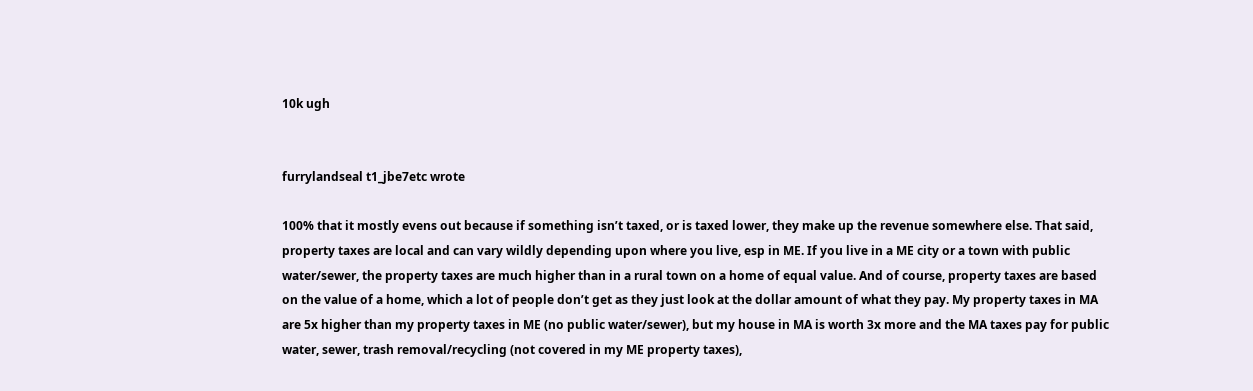10k ugh


furrylandseal t1_jbe7etc wrote

100% that it mostly evens out because if something isn’t taxed, or is taxed lower, they make up the revenue somewhere else. That said, property taxes are local and can vary wildly depending upon where you live, esp in ME. If you live in a ME city or a town with public water/sewer, the property taxes are much higher than in a rural town on a home of equal value. And of course, property taxes are based on the value of a home, which a lot of people don’t get as they just look at the dollar amount of what they pay. My property taxes in MA are 5x higher than my property taxes in ME (no public water/sewer), but my house in MA is worth 3x more and the MA taxes pay for public water, sewer, trash removal/recycling (not covered in my ME property taxes),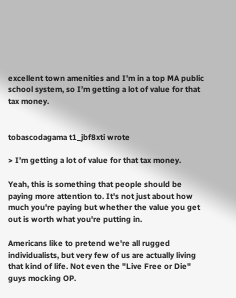excellent town amenities and I’m in a top MA public school system, so I’m getting a lot of value for that tax money.


tobascodagama t1_jbf8xti wrote

> I’m getting a lot of value for that tax money.

Yeah, this is something that people should be paying more attention to. It's not just about how much you're paying but whether the value you get out is worth what you're putting in.

Americans like to pretend we're all rugged individualists, but very few of us are actually living that kind of life. Not even the "Live Free or Die" guys mocking OP.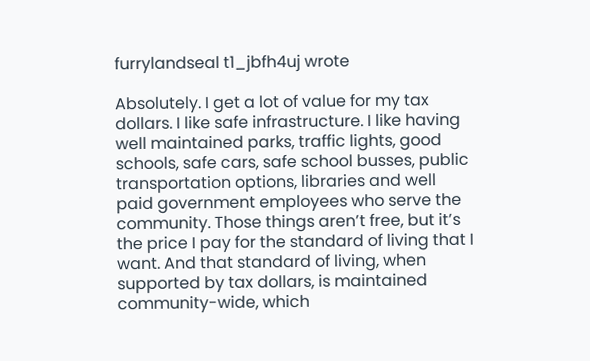furrylandseal t1_jbfh4uj wrote

Absolutely. I get a lot of value for my tax dollars. I like safe infrastructure. I like having well maintained parks, traffic lights, good schools, safe cars, safe school busses, public transportation options, libraries and well paid government employees who serve the community. Those things aren’t free, but it’s the price I pay for the standard of living that I want. And that standard of living, when supported by tax dollars, is maintained community-wide, which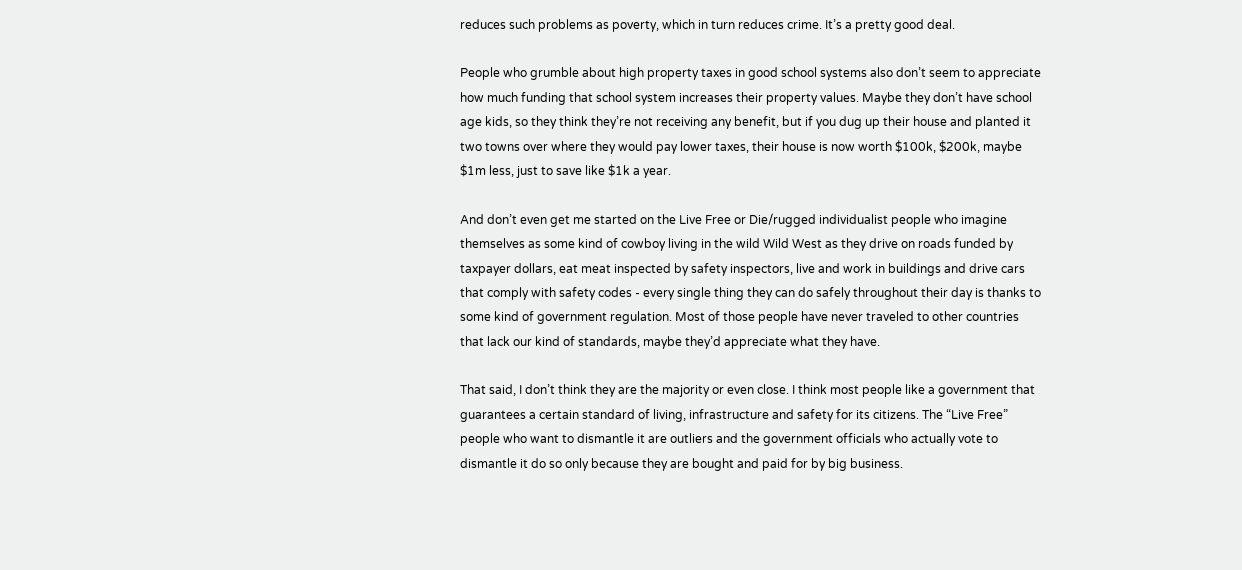reduces such problems as poverty, which in turn reduces crime. It’s a pretty good deal.

People who grumble about high property taxes in good school systems also don’t seem to appreciate how much funding that school system increases their property values. Maybe they don’t have school age kids, so they think they’re not receiving any benefit, but if you dug up their house and planted it two towns over where they would pay lower taxes, their house is now worth $100k, $200k, maybe $1m less, just to save like $1k a year.

And don’t even get me started on the Live Free or Die/rugged individualist people who imagine themselves as some kind of cowboy living in the wild Wild West as they drive on roads funded by taxpayer dollars, eat meat inspected by safety inspectors, live and work in buildings and drive cars that comply with safety codes - every single thing they can do safely throughout their day is thanks to some kind of government regulation. Most of those people have never traveled to other countries that lack our kind of standards, maybe they’d appreciate what they have.

That said, I don’t think they are the majority or even close. I think most people like a government that guarantees a certain standard of living, infrastructure and safety for its citizens. The “Live Free” people who want to dismantle it are outliers and the government officials who actually vote to dismantle it do so only because they are bought and paid for by big business.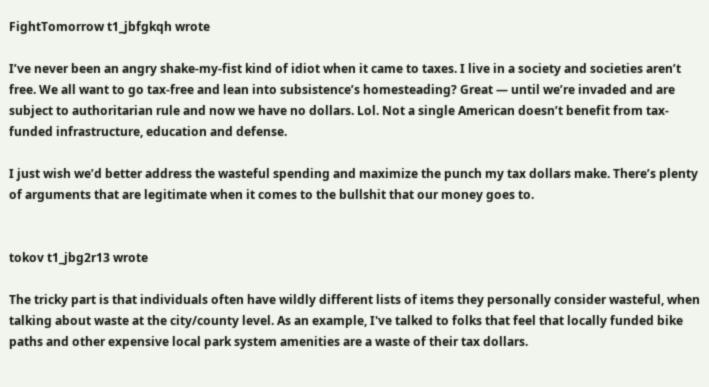FightTomorrow t1_jbfgkqh wrote

I’ve never been an angry shake-my-fist kind of idiot when it came to taxes. I live in a society and societies aren’t free. We all want to go tax-free and lean into subsistence’s homesteading? Great — until we’re invaded and are subject to authoritarian rule and now we have no dollars. Lol. Not a single American doesn’t benefit from tax-funded infrastructure, education and defense.

I just wish we’d better address the wasteful spending and maximize the punch my tax dollars make. There’s plenty of arguments that are legitimate when it comes to the bullshit that our money goes to.


tokov t1_jbg2r13 wrote

The tricky part is that individuals often have wildly different lists of items they personally consider wasteful, when talking about waste at the city/county level. As an example, I've talked to folks that feel that locally funded bike paths and other expensive local park system amenities are a waste of their tax dollars.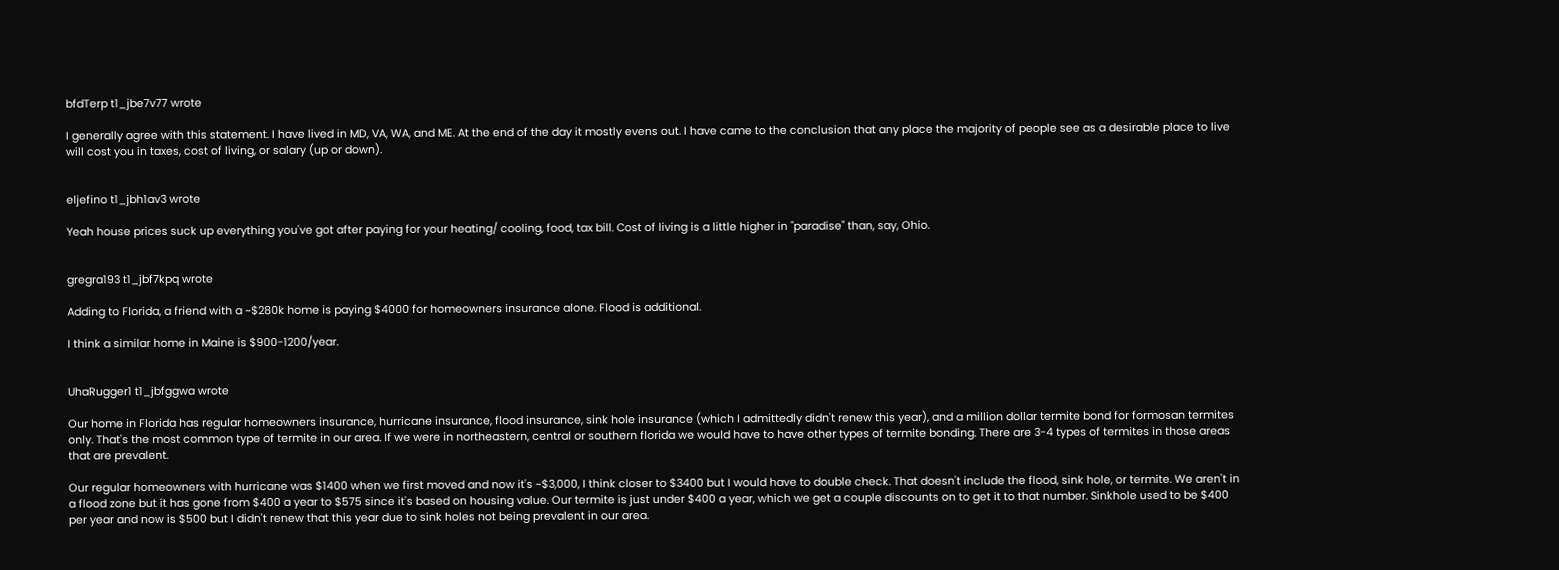bfdTerp t1_jbe7v77 wrote

I generally agree with this statement. I have lived in MD, VA, WA, and ME. At the end of the day it mostly evens out. I have came to the conclusion that any place the majority of people see as a desirable place to live will cost you in taxes, cost of living, or salary (up or down).


eljefino t1_jbh1av3 wrote

Yeah house prices suck up everything you've got after paying for your heating/ cooling, food, tax bill. Cost of living is a little higher in "paradise" than, say, Ohio.


gregra193 t1_jbf7kpq wrote

Adding to Florida, a friend with a ~$280k home is paying $4000 for homeowners insurance alone. Flood is additional.

I think a similar home in Maine is $900-1200/year.


UhaRugger1 t1_jbfggwa wrote

Our home in Florida has regular homeowners insurance, hurricane insurance, flood insurance, sink hole insurance (which I admittedly didn't renew this year), and a million dollar termite bond for formosan termites only. That's the most common type of termite in our area. If we were in northeastern, central or southern florida we would have to have other types of termite bonding. There are 3-4 types of termites in those areas that are prevalent.

Our regular homeowners with hurricane was $1400 when we first moved and now it's ~$3,000, I think closer to $3400 but I would have to double check. That doesn't include the flood, sink hole, or termite. We aren't in a flood zone but it has gone from $400 a year to $575 since it's based on housing value. Our termite is just under $400 a year, which we get a couple discounts on to get it to that number. Sinkhole used to be $400 per year and now is $500 but I didn't renew that this year due to sink holes not being prevalent in our area.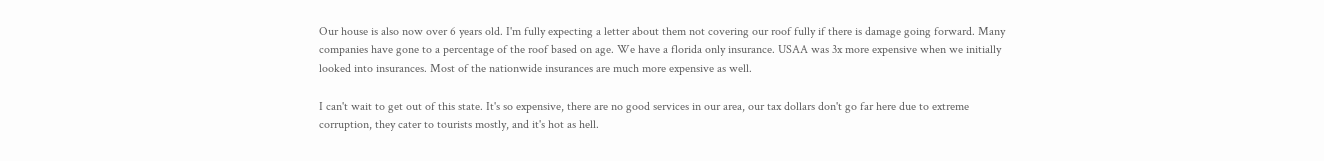Our house is also now over 6 years old. I'm fully expecting a letter about them not covering our roof fully if there is damage going forward. Many companies have gone to a percentage of the roof based on age. We have a florida only insurance. USAA was 3x more expensive when we initially looked into insurances. Most of the nationwide insurances are much more expensive as well.

I can't wait to get out of this state. It's so expensive, there are no good services in our area, our tax dollars don't go far here due to extreme corruption, they cater to tourists mostly, and it's hot as hell.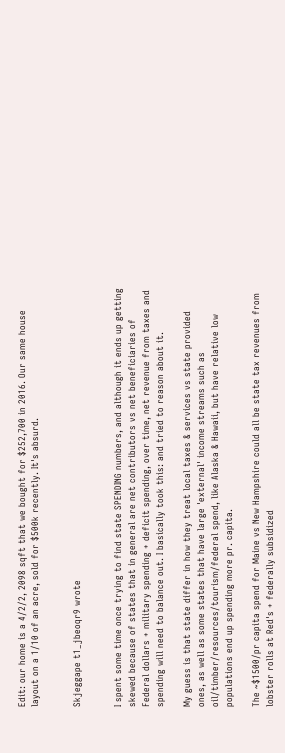Edit: our home is a 4/2/2, 2098 sqft that we bought for $252,700 in 2016. Our same house layout on a 1/10 of an acre, sold for $500k recently. It's absurd.


Skjeggape t1_jbeoqr9 wrote


I spent some time once trying to find state SPENDING numbers, and although it ends up getting skewed because of states that in general are net contributors vs net beneficiaries of Federal dollars + military spending + deficit spending, over time, net revenue from taxes and spending will need to balance out. I basically took this: and tried to reason about it.

My guess is that state differ in how they treat local taxes & services vs state provided ones, as well as some states that have large 'external' income streams such as oil/timber/resources/tourism/federal spend, like Alaska & Hawaii, but have relative low populations end up spending more pr. capita.

The ~$1500/pr capita spend for Maine vs New Hampshire could all be state tax revenues from lobster rolls at Red's + federally subsidized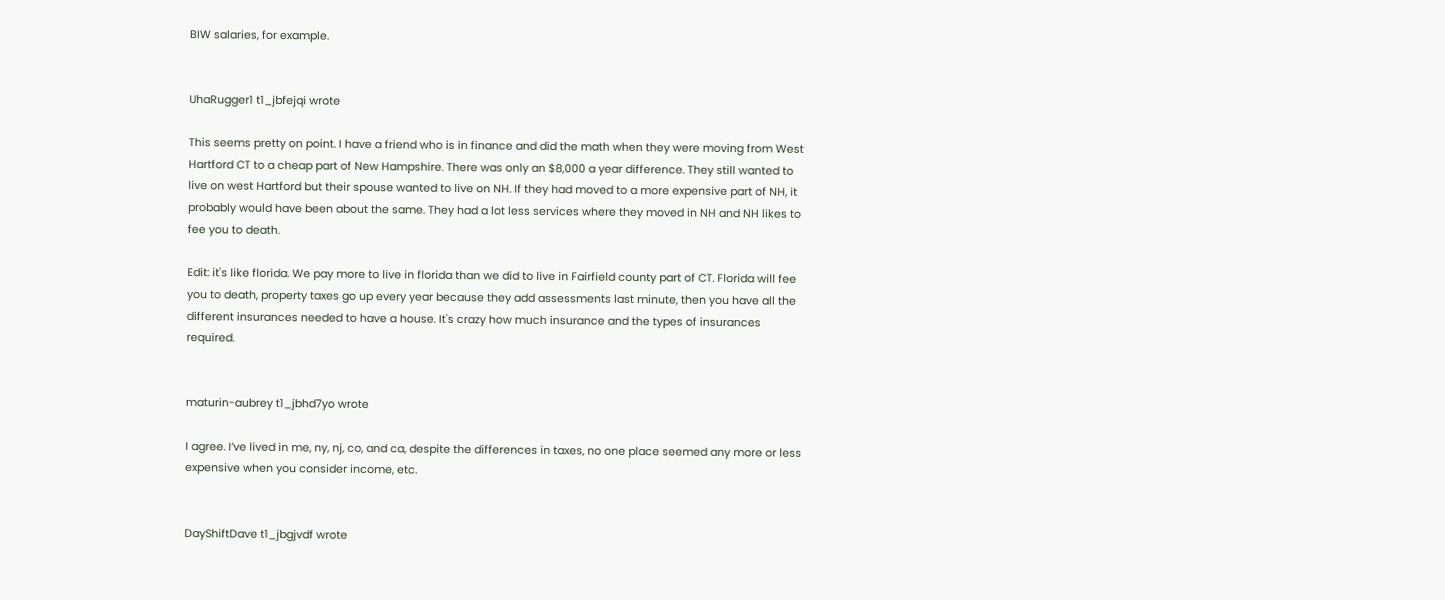BIW salaries, for example.


UhaRugger1 t1_jbfejqi wrote

This seems pretty on point. I have a friend who is in finance and did the math when they were moving from West Hartford CT to a cheap part of New Hampshire. There was only an $8,000 a year difference. They still wanted to live on west Hartford but their spouse wanted to live on NH. If they had moved to a more expensive part of NH, it probably would have been about the same. They had a lot less services where they moved in NH and NH likes to fee you to death.

Edit: it's like florida. We pay more to live in florida than we did to live in Fairfield county part of CT. Florida will fee you to death, property taxes go up every year because they add assessments last minute, then you have all the different insurances needed to have a house. It's crazy how much insurance and the types of insurances required.


maturin-aubrey t1_jbhd7yo wrote

I agree. I’ve lived in me, ny, nj, co, and ca, despite the differences in taxes, no one place seemed any more or less expensive when you consider income, etc.


DayShiftDave t1_jbgjvdf wrote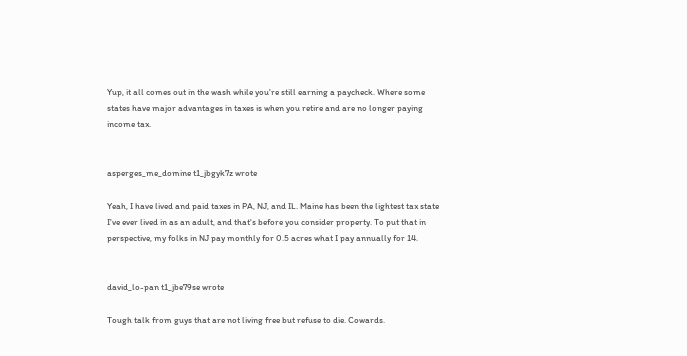Yup, it all comes out in the wash while you're still earning a paycheck. Where some states have major advantages in taxes is when you retire and are no longer paying income tax.


asperges_me_domine t1_jbgyk7z wrote

Yeah, I have lived and paid taxes in PA, NJ, and IL. Maine has been the lightest tax state I've ever lived in as an adult, and that's before you consider property. To put that in perspective, my folks in NJ pay monthly for 0.5 acres what I pay annually for 14.


david_lo-pan t1_jbe79se wrote

Tough talk from guys that are not living free but refuse to die. Cowards.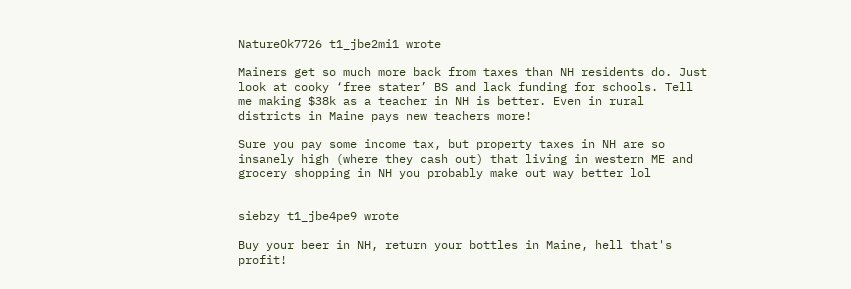NatureOk7726 t1_jbe2mi1 wrote

Mainers get so much more back from taxes than NH residents do. Just look at cooky ‘free stater’ BS and lack funding for schools. Tell me making $38k as a teacher in NH is better. Even in rural districts in Maine pays new teachers more!

Sure you pay some income tax, but property taxes in NH are so insanely high (where they cash out) that living in western ME and grocery shopping in NH you probably make out way better lol


siebzy t1_jbe4pe9 wrote

Buy your beer in NH, return your bottles in Maine, hell that's profit!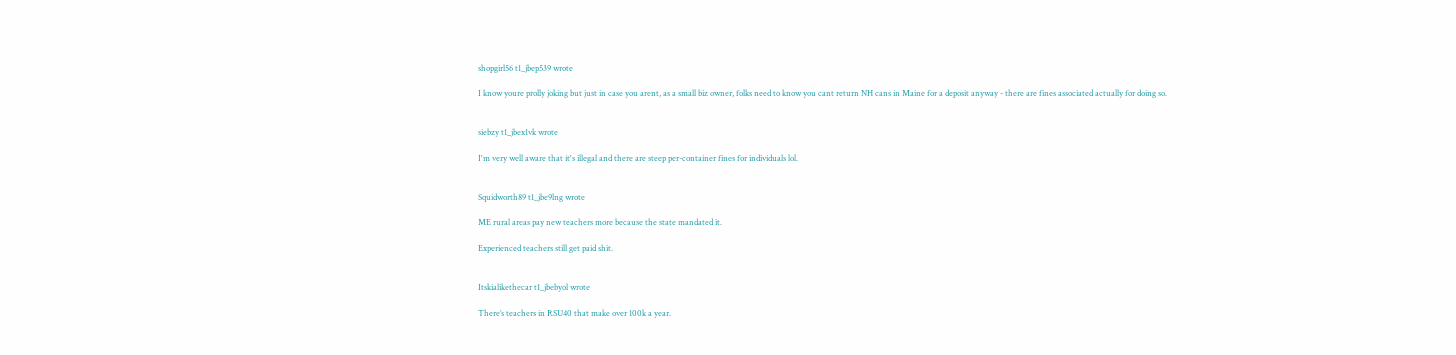shopgirl56 t1_jbep539 wrote

I know youre prolly joking but just in case you arent, as a small biz owner, folks need to know you cant return NH cans in Maine for a deposit anyway - there are fines associated actually for doing so.


siebzy t1_jbex1vk wrote

I'm very well aware that it's illegal and there are steep per-container fines for individuals lol.


Squidworth89 t1_jbe9lng wrote

ME rural areas pay new teachers more because the state mandated it.

Experienced teachers still get paid shit.


Itskialikethecar t1_jbebyol wrote

There’s teachers in RSU40 that make over 100k a year.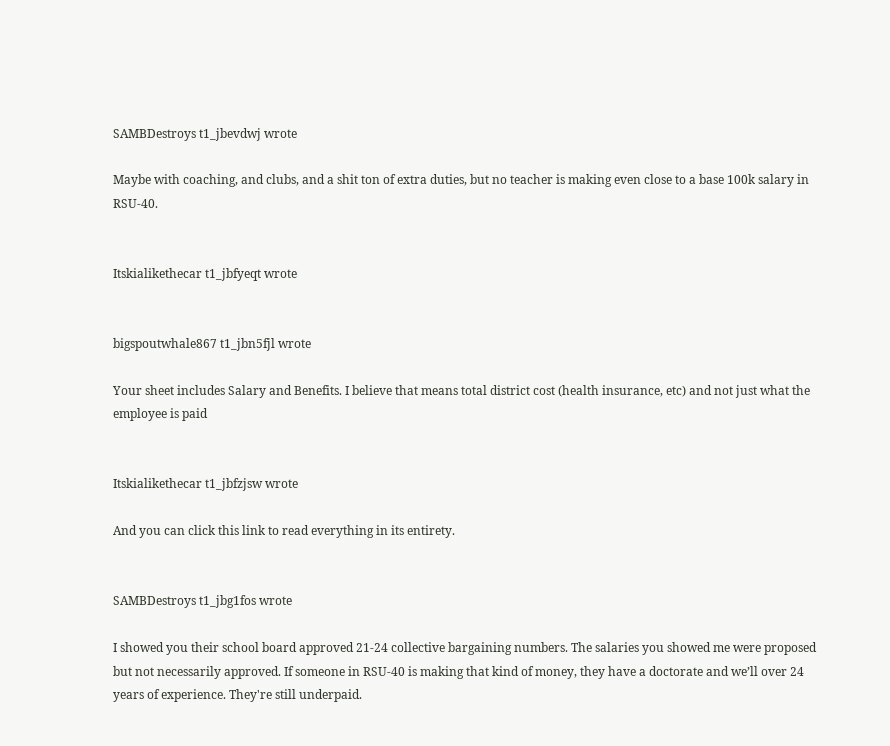SAMBDestroys t1_jbevdwj wrote

Maybe with coaching, and clubs, and a shit ton of extra duties, but no teacher is making even close to a base 100k salary in RSU-40.


Itskialikethecar t1_jbfyeqt wrote


bigspoutwhale867 t1_jbn5fjl wrote

Your sheet includes Salary and Benefits. I believe that means total district cost (health insurance, etc) and not just what the employee is paid


Itskialikethecar t1_jbfzjsw wrote

And you can click this link to read everything in its entirety.


SAMBDestroys t1_jbg1fos wrote

I showed you their school board approved 21-24 collective bargaining numbers. The salaries you showed me were proposed but not necessarily approved. If someone in RSU-40 is making that kind of money, they have a doctorate and we’ll over 24 years of experience. They're still underpaid.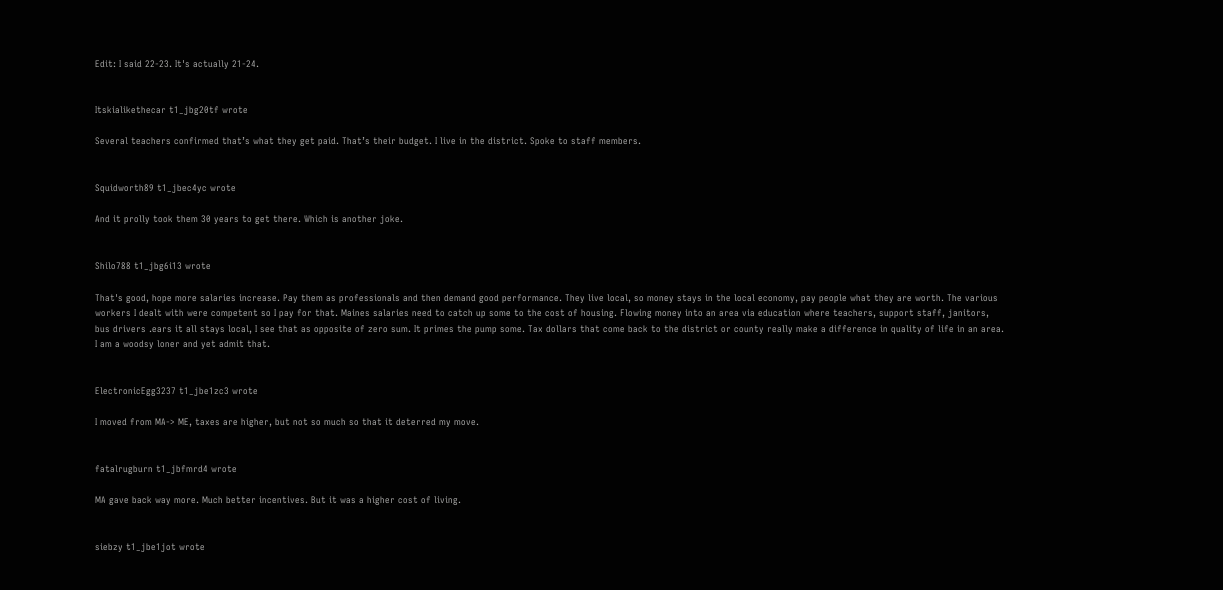Edit: I said 22-23. It's actually 21-24.


Itskialikethecar t1_jbg20tf wrote

Several teachers confirmed that’s what they get paid. That’s their budget. I live in the district. Spoke to staff members.


Squidworth89 t1_jbec4yc wrote

And it prolly took them 30 years to get there. Which is another joke.


Shilo788 t1_jbg6i13 wrote

That's good, hope more salaries increase. Pay them as professionals and then demand good performance. They live local, so money stays in the local economy, pay people what they are worth. The various workers I dealt with were competent so I pay for that. Maines salaries need to catch up some to the cost of housing. Flowing money into an area via education where teachers, support staff, janitors, bus drivers .ears it all stays local, I see that as opposite of zero sum. It primes the pump some. Tax dollars that come back to the district or county really make a difference in quality of life in an area. I am a woodsy loner and yet admit that.


ElectronicEgg3237 t1_jbe1zc3 wrote

I moved from MA-> ME, taxes are higher, but not so much so that it deterred my move.


fatalrugburn t1_jbfmrd4 wrote

MA gave back way more. Much better incentives. But it was a higher cost of living.


siebzy t1_jbe1jot wrote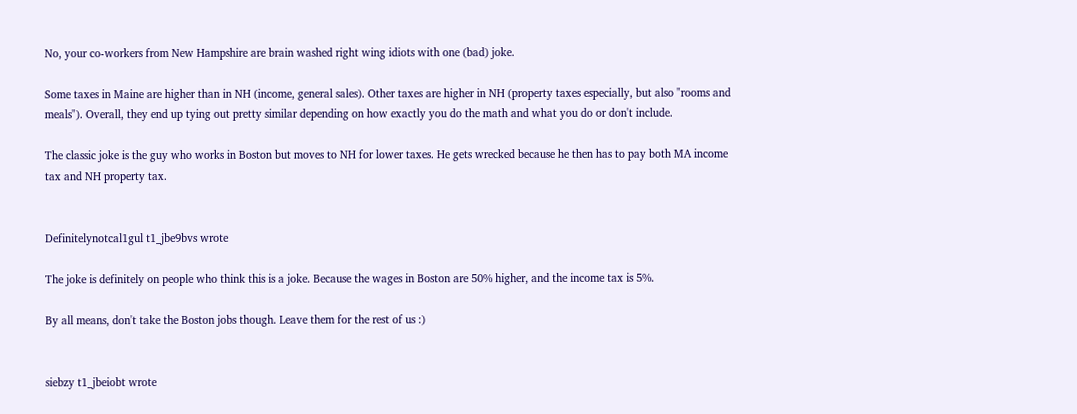No, your co-workers from New Hampshire are brain washed right wing idiots with one (bad) joke.

Some taxes in Maine are higher than in NH (income, general sales). Other taxes are higher in NH (property taxes especially, but also "rooms and meals"). Overall, they end up tying out pretty similar depending on how exactly you do the math and what you do or don't include.

The classic joke is the guy who works in Boston but moves to NH for lower taxes. He gets wrecked because he then has to pay both MA income tax and NH property tax.


Definitelynotcal1gul t1_jbe9bvs wrote

The joke is definitely on people who think this is a joke. Because the wages in Boston are 50% higher, and the income tax is 5%.

By all means, don't take the Boston jobs though. Leave them for the rest of us :)


siebzy t1_jbeiobt wrote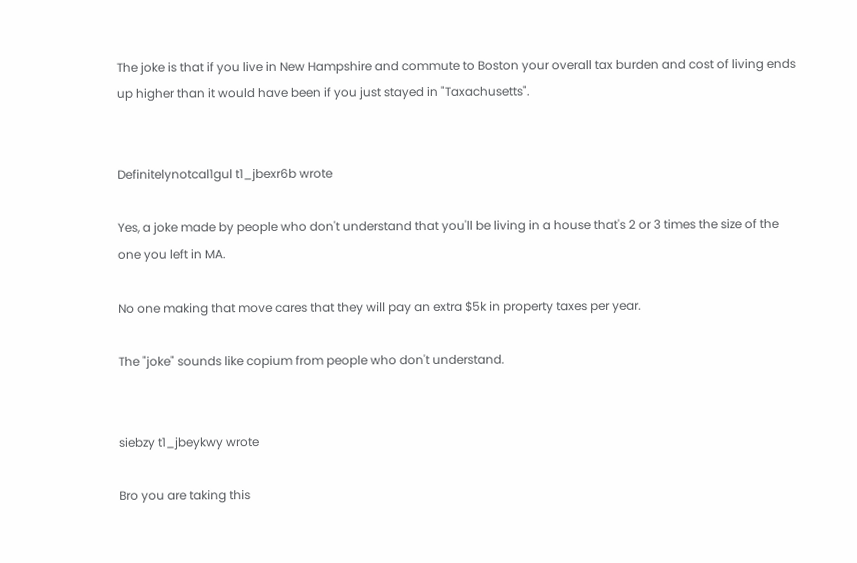The joke is that if you live in New Hampshire and commute to Boston your overall tax burden and cost of living ends up higher than it would have been if you just stayed in "Taxachusetts".


Definitelynotcal1gul t1_jbexr6b wrote

Yes, a joke made by people who don't understand that you'll be living in a house that's 2 or 3 times the size of the one you left in MA.

No one making that move cares that they will pay an extra $5k in property taxes per year.

The "joke" sounds like copium from people who don't understand.


siebzy t1_jbeykwy wrote

Bro you are taking this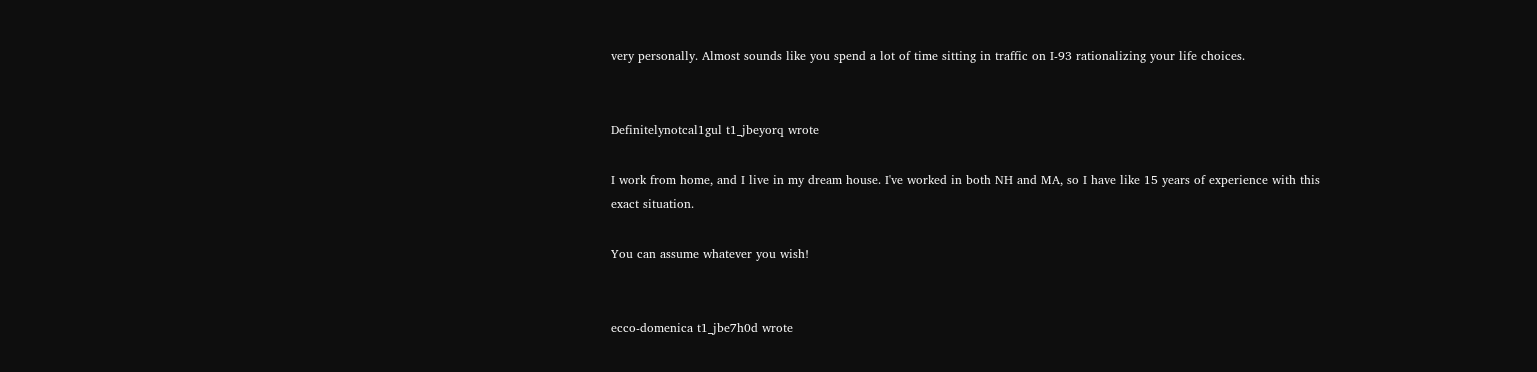very personally. Almost sounds like you spend a lot of time sitting in traffic on I-93 rationalizing your life choices.


Definitelynotcal1gul t1_jbeyorq wrote

I work from home, and I live in my dream house. I've worked in both NH and MA, so I have like 15 years of experience with this exact situation.

You can assume whatever you wish!


ecco-domenica t1_jbe7h0d wrote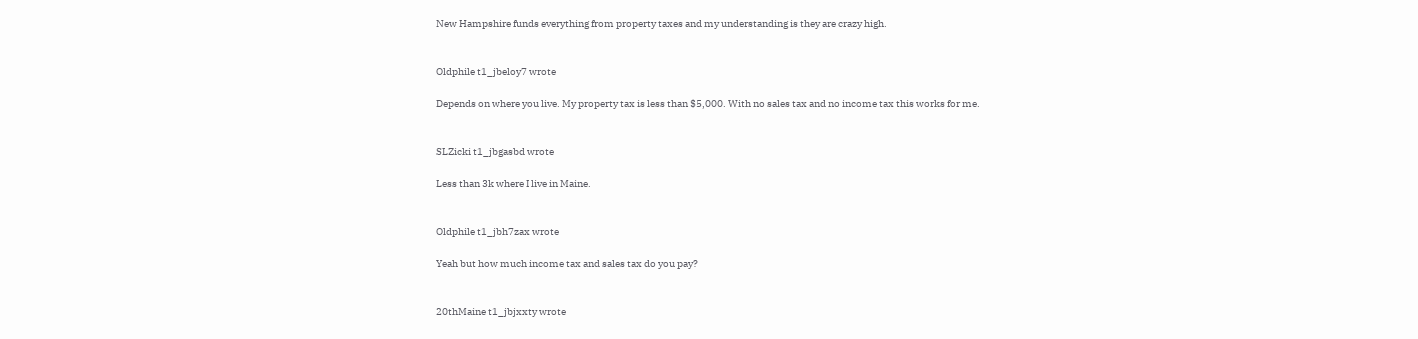New Hampshire funds everything from property taxes and my understanding is they are crazy high.


Oldphile t1_jbeloy7 wrote

Depends on where you live. My property tax is less than $5,000. With no sales tax and no income tax this works for me.


SLZicki t1_jbgasbd wrote

Less than 3k where I live in Maine.


Oldphile t1_jbh7zax wrote

Yeah but how much income tax and sales tax do you pay?


20thMaine t1_jbjxxty wrote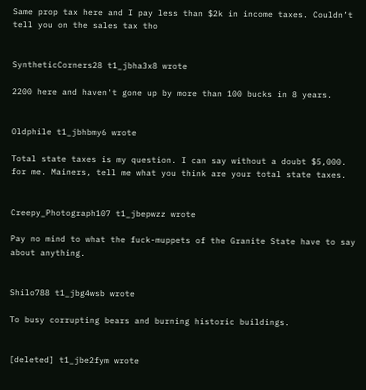Same prop tax here and I pay less than $2k in income taxes. Couldn’t tell you on the sales tax tho


SyntheticCorners28 t1_jbha3x8 wrote

2200 here and haven't gone up by more than 100 bucks in 8 years.


Oldphile t1_jbhbmy6 wrote

Total state taxes is my question. I can say without a doubt $5,000. for me. Mainers, tell me what you think are your total state taxes.


Creepy_Photograph107 t1_jbepwzz wrote

Pay no mind to what the fuck-muppets of the Granite State have to say about anything.


Shilo788 t1_jbg4wsb wrote

To busy corrupting bears and burning historic buildings.


[deleted] t1_jbe2fym wrote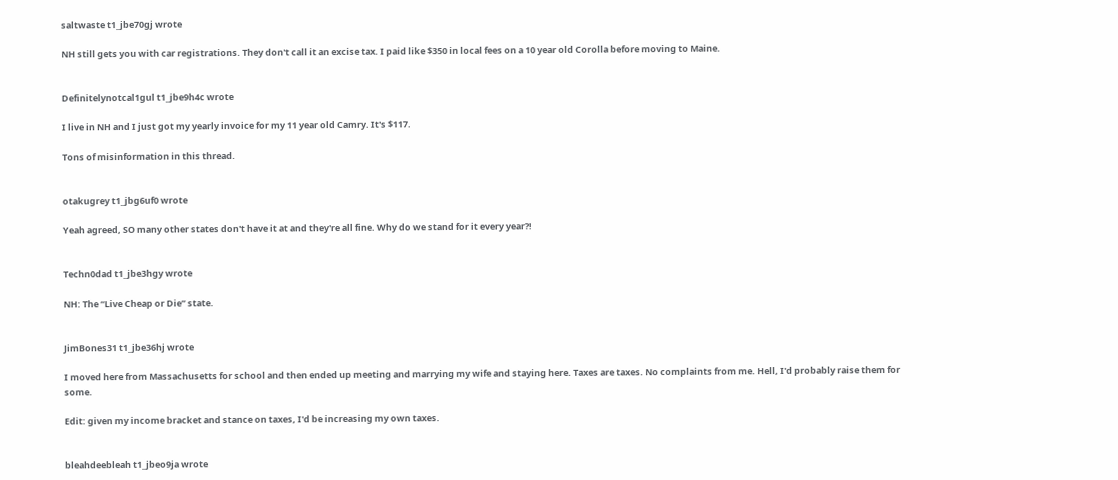saltwaste t1_jbe70gj wrote

NH still gets you with car registrations. They don't call it an excise tax. I paid like $350 in local fees on a 10 year old Corolla before moving to Maine.


Definitelynotcal1gul t1_jbe9h4c wrote

I live in NH and I just got my yearly invoice for my 11 year old Camry. It's $117.

Tons of misinformation in this thread.


otakugrey t1_jbg6uf0 wrote

Yeah agreed, SO many other states don't have it at and they're all fine. Why do we stand for it every year?!


Techn0dad t1_jbe3hgy wrote

NH: The “Live Cheap or Die” state.


JimBones31 t1_jbe36hj wrote

I moved here from Massachusetts for school and then ended up meeting and marrying my wife and staying here. Taxes are taxes. No complaints from me. Hell, I'd probably raise them for some.

Edit: given my income bracket and stance on taxes, I'd be increasing my own taxes.


bleahdeebleah t1_jbeo9ja wrote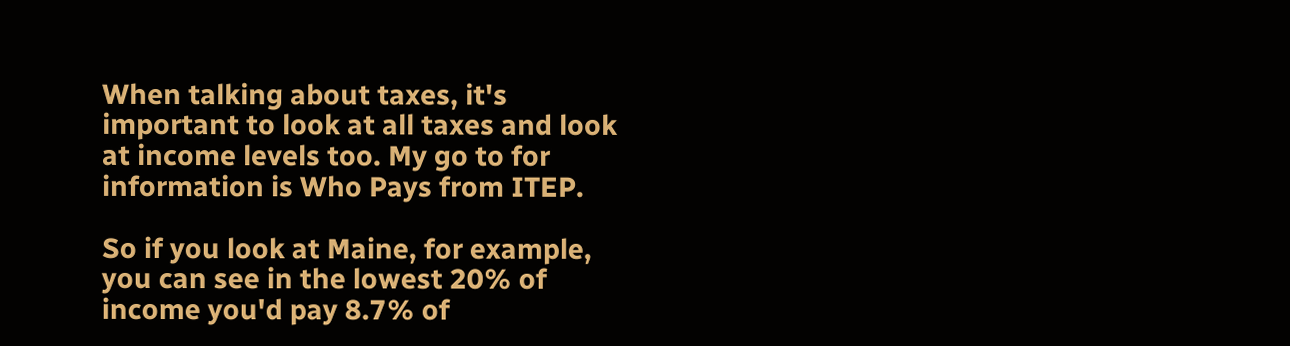When talking about taxes, it's important to look at all taxes and look at income levels too. My go to for information is Who Pays from ITEP.

So if you look at Maine, for example, you can see in the lowest 20% of income you'd pay 8.7% of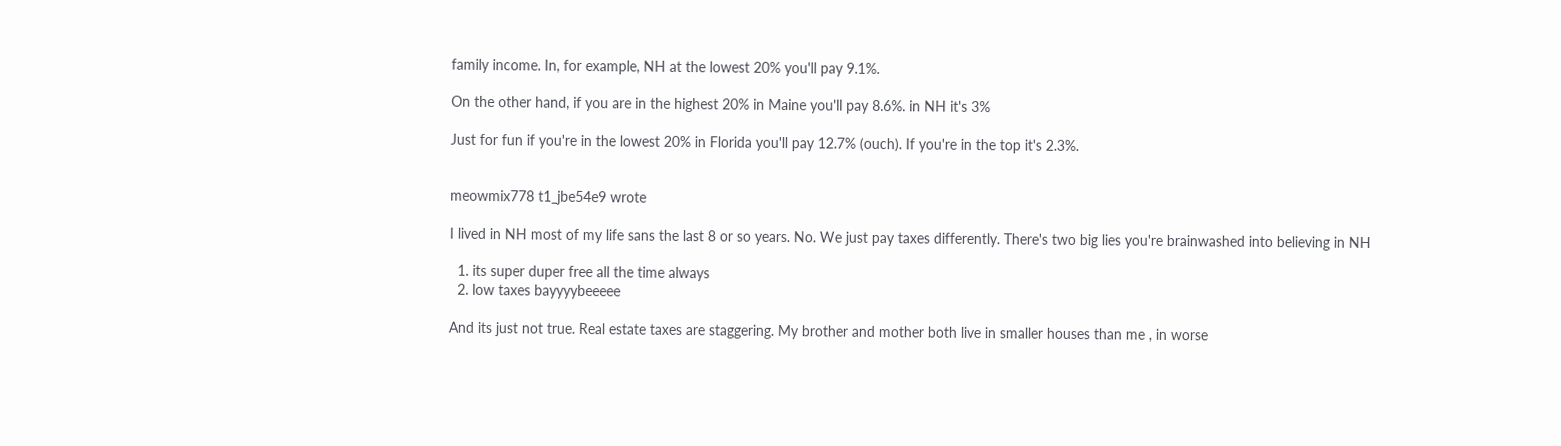family income. In, for example, NH at the lowest 20% you'll pay 9.1%.

On the other hand, if you are in the highest 20% in Maine you'll pay 8.6%. in NH it's 3%

Just for fun if you're in the lowest 20% in Florida you'll pay 12.7% (ouch). If you're in the top it's 2.3%.


meowmix778 t1_jbe54e9 wrote

I lived in NH most of my life sans the last 8 or so years. No. We just pay taxes differently. There's two big lies you're brainwashed into believing in NH

  1. its super duper free all the time always
  2. low taxes bayyyybeeeee

And its just not true. Real estate taxes are staggering. My brother and mother both live in smaller houses than me , in worse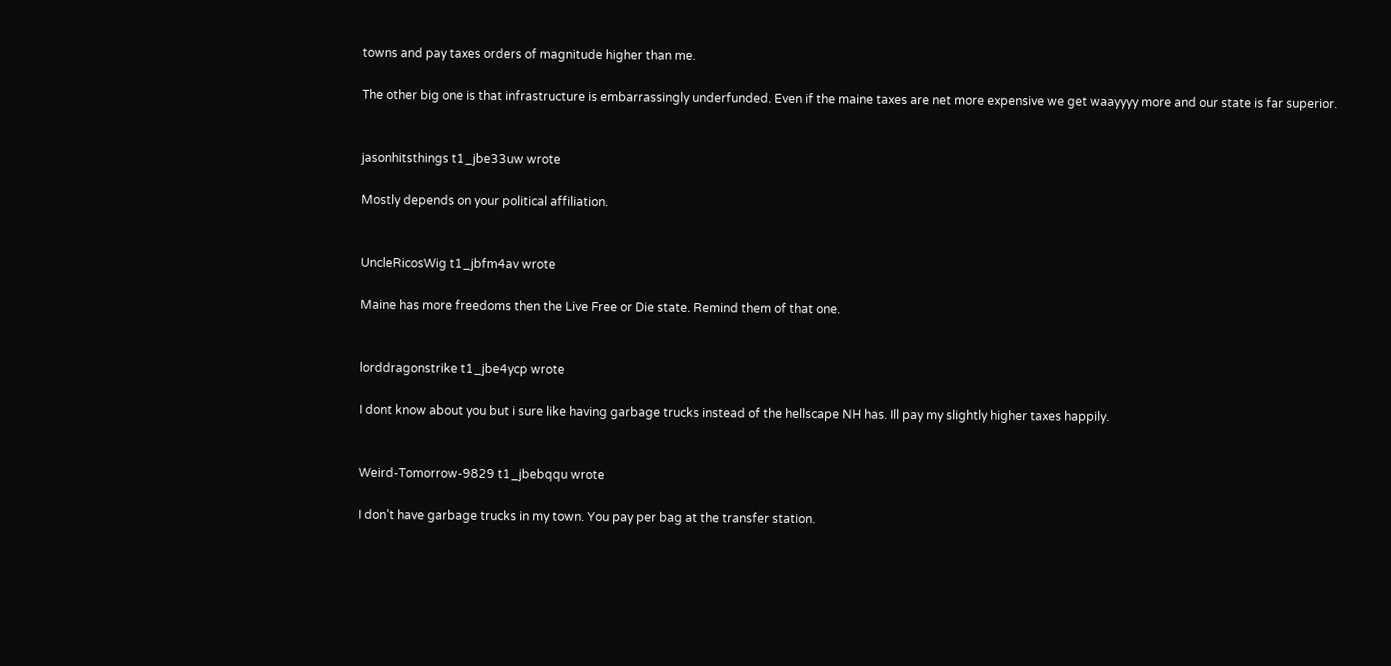towns and pay taxes orders of magnitude higher than me.

The other big one is that infrastructure is embarrassingly underfunded. Even if the maine taxes are net more expensive we get waayyyy more and our state is far superior.


jasonhitsthings t1_jbe33uw wrote

Mostly depends on your political affiliation.


UncleRicosWig t1_jbfm4av wrote

Maine has more freedoms then the Live Free or Die state. Remind them of that one.


lorddragonstrike t1_jbe4ycp wrote

I dont know about you but i sure like having garbage trucks instead of the hellscape NH has. Ill pay my slightly higher taxes happily.


Weird-Tomorrow-9829 t1_jbebqqu wrote

I don’t have garbage trucks in my town. You pay per bag at the transfer station.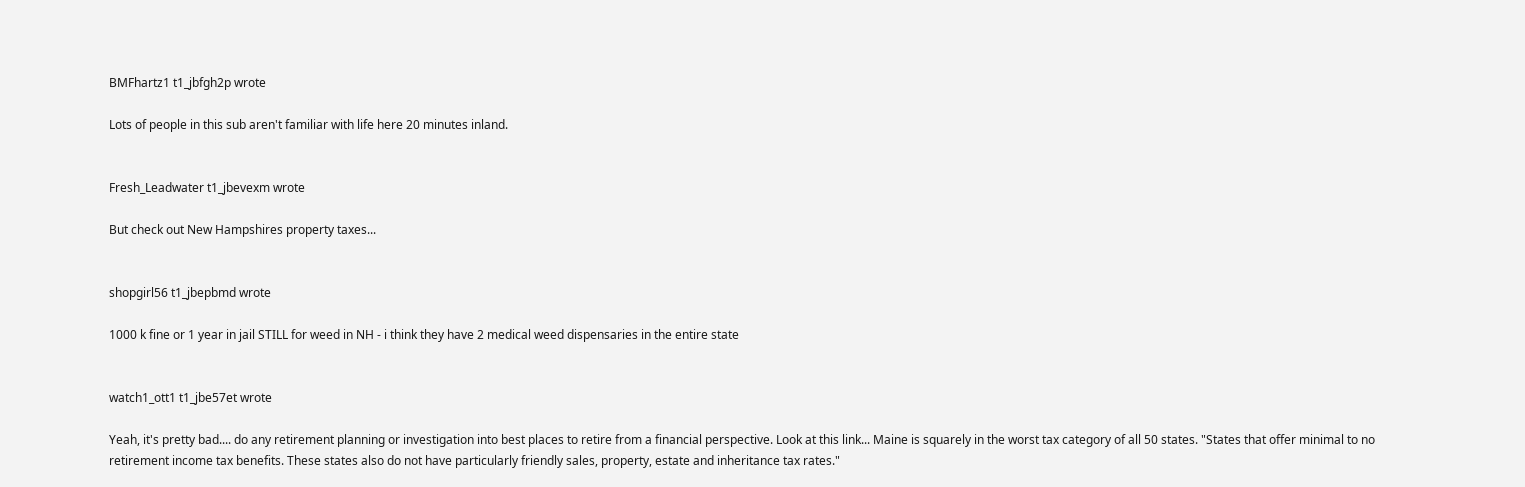BMFhartz1 t1_jbfgh2p wrote

Lots of people in this sub aren't familiar with life here 20 minutes inland.


Fresh_Leadwater t1_jbevexm wrote

But check out New Hampshires property taxes...


shopgirl56 t1_jbepbmd wrote

1000 k fine or 1 year in jail STILL for weed in NH - i think they have 2 medical weed dispensaries in the entire state


watch1_ott1 t1_jbe57et wrote

Yeah, it's pretty bad.... do any retirement planning or investigation into best places to retire from a financial perspective. Look at this link... Maine is squarely in the worst tax category of all 50 states. "States that offer minimal to no retirement income tax benefits. These states also do not have particularly friendly sales, property, estate and inheritance tax rates."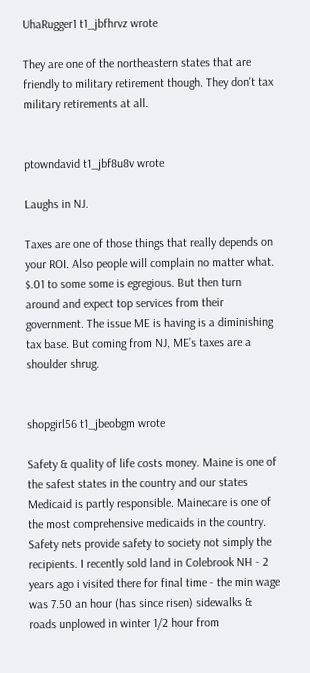UhaRugger1 t1_jbfhrvz wrote

They are one of the northeastern states that are friendly to military retirement though. They don't tax military retirements at all.


ptowndavid t1_jbf8u8v wrote

Laughs in NJ.

Taxes are one of those things that really depends on your ROI. Also people will complain no matter what. $.01 to some some is egregious. But then turn around and expect top services from their government. The issue ME is having is a diminishing tax base. But coming from NJ, ME’s taxes are a shoulder shrug.


shopgirl56 t1_jbeobgm wrote

Safety & quality of life costs money. Maine is one of the safest states in the country and our states Medicaid is partly responsible. Mainecare is one of the most comprehensive medicaids in the country. Safety nets provide safety to society not simply the recipients. I recently sold land in Colebrook NH - 2 years ago i visited there for final time - the min wage was 7.50 an hour (has since risen) sidewalks & roads unplowed in winter 1/2 hour from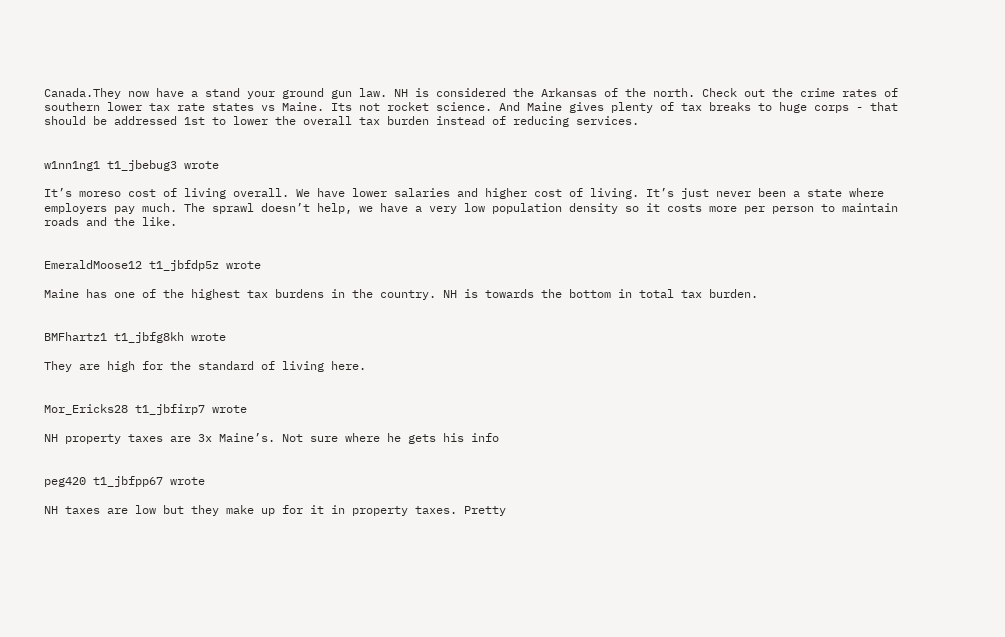Canada.They now have a stand your ground gun law. NH is considered the Arkansas of the north. Check out the crime rates of southern lower tax rate states vs Maine. Its not rocket science. And Maine gives plenty of tax breaks to huge corps - that should be addressed 1st to lower the overall tax burden instead of reducing services.


w1nn1ng1 t1_jbebug3 wrote

It’s moreso cost of living overall. We have lower salaries and higher cost of living. It’s just never been a state where employers pay much. The sprawl doesn’t help, we have a very low population density so it costs more per person to maintain roads and the like.


EmeraldMoose12 t1_jbfdp5z wrote

Maine has one of the highest tax burdens in the country. NH is towards the bottom in total tax burden.


BMFhartz1 t1_jbfg8kh wrote

They are high for the standard of living here.


Mor_Ericks28 t1_jbfirp7 wrote

NH property taxes are 3x Maine’s. Not sure where he gets his info


peg420 t1_jbfpp67 wrote

NH taxes are low but they make up for it in property taxes. Pretty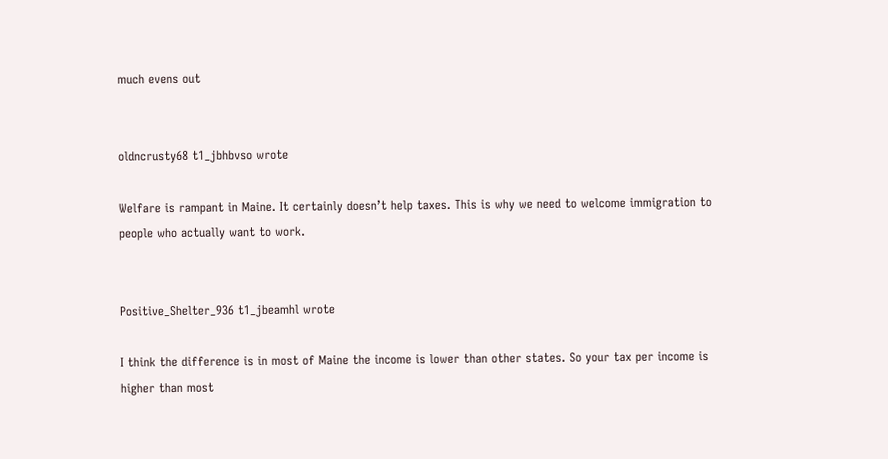much evens out


oldncrusty68 t1_jbhbvso wrote

Welfare is rampant in Maine. It certainly doesn’t help taxes. This is why we need to welcome immigration to people who actually want to work.


Positive_Shelter_936 t1_jbeamhl wrote

I think the difference is in most of Maine the income is lower than other states. So your tax per income is higher than most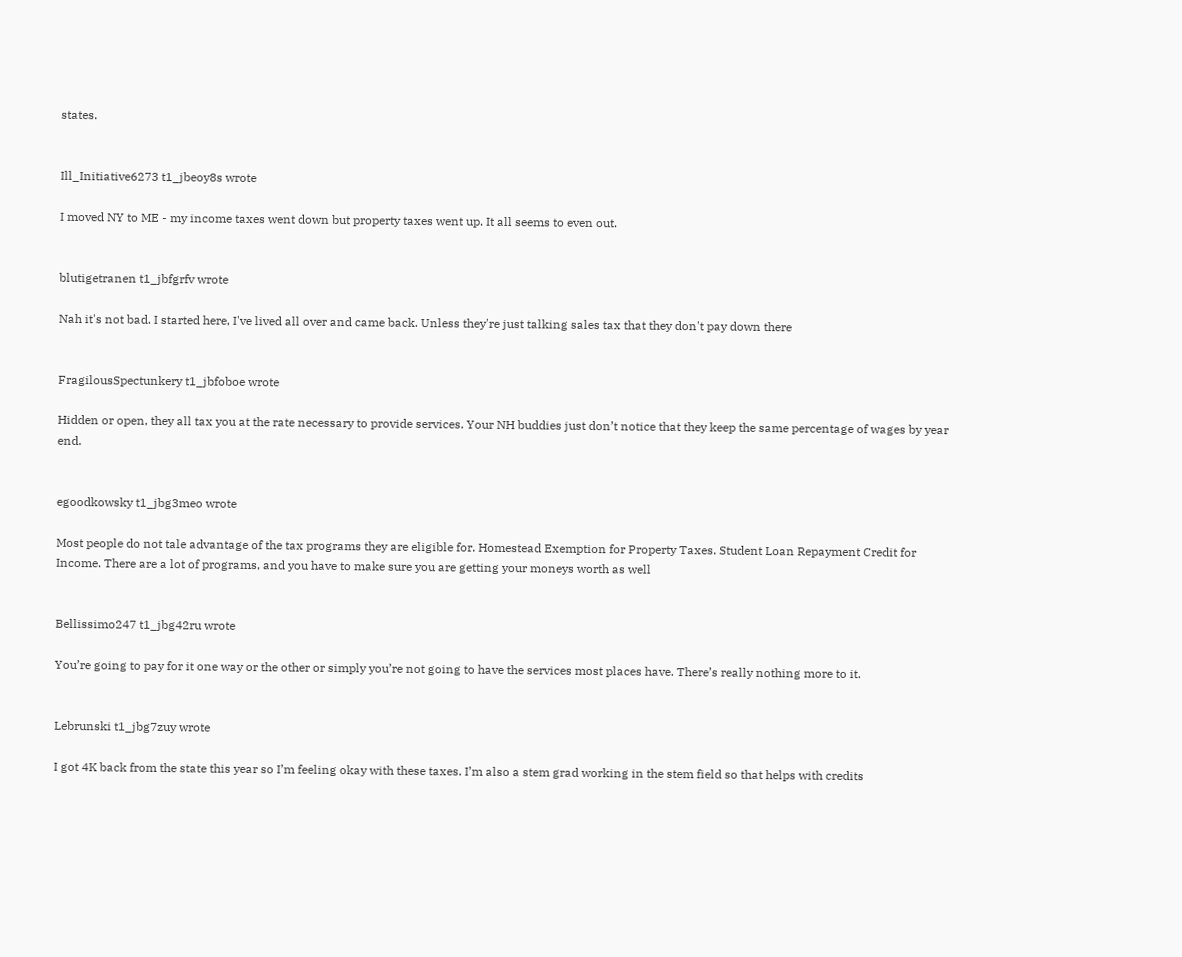states.


Ill_Initiative6273 t1_jbeoy8s wrote

I moved NY to ME - my income taxes went down but property taxes went up. It all seems to even out.


blutigetranen t1_jbfgrfv wrote

Nah it's not bad. I started here, I've lived all over and came back. Unless they're just talking sales tax that they don't pay down there


FragilousSpectunkery t1_jbfoboe wrote

Hidden or open, they all tax you at the rate necessary to provide services. Your NH buddies just don’t notice that they keep the same percentage of wages by year end.


egoodkowsky t1_jbg3meo wrote

Most people do not tale advantage of the tax programs they are eligible for. Homestead Exemption for Property Taxes. Student Loan Repayment Credit for Income. There are a lot of programs, and you have to make sure you are getting your moneys worth as well


Bellissimo247 t1_jbg42ru wrote

You’re going to pay for it one way or the other or simply you’re not going to have the services most places have. There’s really nothing more to it.


Lebrunski t1_jbg7zuy wrote

I got 4K back from the state this year so I’m feeling okay with these taxes. I’m also a stem grad working in the stem field so that helps with credits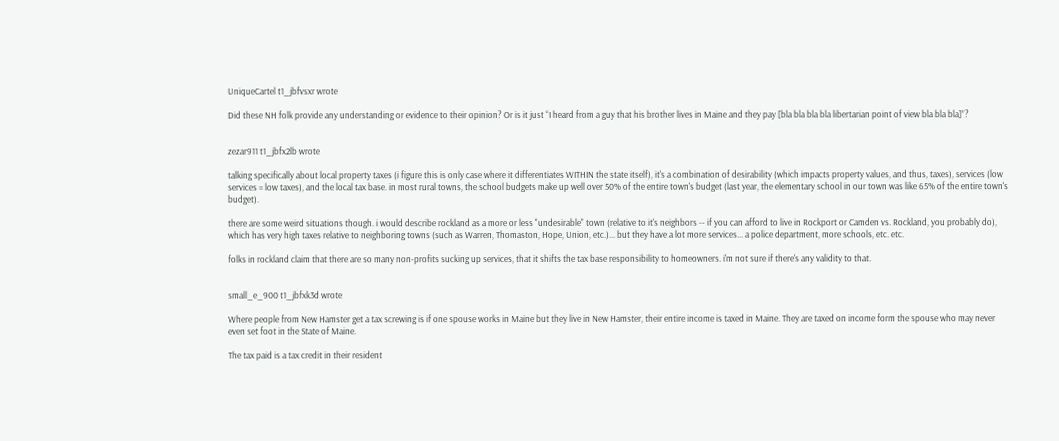UniqueCartel t1_jbfvsxr wrote

Did these NH folk provide any understanding or evidence to their opinion? Or is it just “I heard from a guy that his brother lives in Maine and they pay [bla bla bla bla libertarian point of view bla bla bla]”?


zezar911 t1_jbfx2lb wrote

talking specifically about local property taxes (i figure this is only case where it differentiates WITHIN the state itself), it's a combination of desirability (which impacts property values, and thus, taxes), services (low services = low taxes), and the local tax base. in most rural towns, the school budgets make up well over 50% of the entire town's budget (last year, the elementary school in our town was like 65% of the entire town's budget).

there are some weird situations though. i would describe rockland as a more or less "undesirable" town (relative to it's neighbors -- if you can afford to live in Rockport or Camden vs. Rockland, you probably do), which has very high taxes relative to neighboring towns (such as Warren, Thomaston, Hope, Union, etc.)... but they have a lot more services... a police department, more schools, etc. etc.

folks in rockland claim that there are so many non-profits sucking up services, that it shifts the tax base responsibility to homeowners. i'm not sure if there's any validity to that.


small_e_900 t1_jbfxk3d wrote

Where people from New Hamster get a tax screwing is if one spouse works in Maine but they live in New Hamster, their entire income is taxed in Maine. They are taxed on income form the spouse who may never even set foot in the State of Maine.

The tax paid is a tax credit in their resident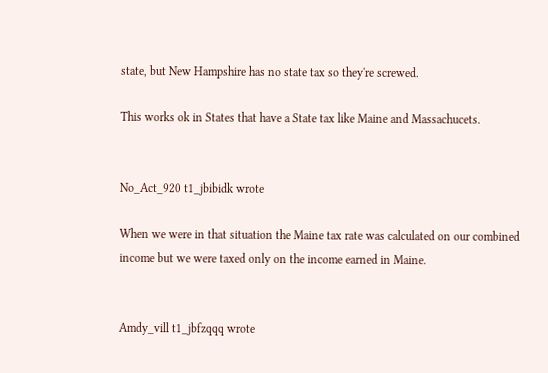state, but New Hampshire has no state tax so they're screwed.

This works ok in States that have a State tax like Maine and Massachucets.


No_Act_920 t1_jbibidk wrote

When we were in that situation the Maine tax rate was calculated on our combined income but we were taxed only on the income earned in Maine.


Amdy_vill t1_jbfzqqq wrote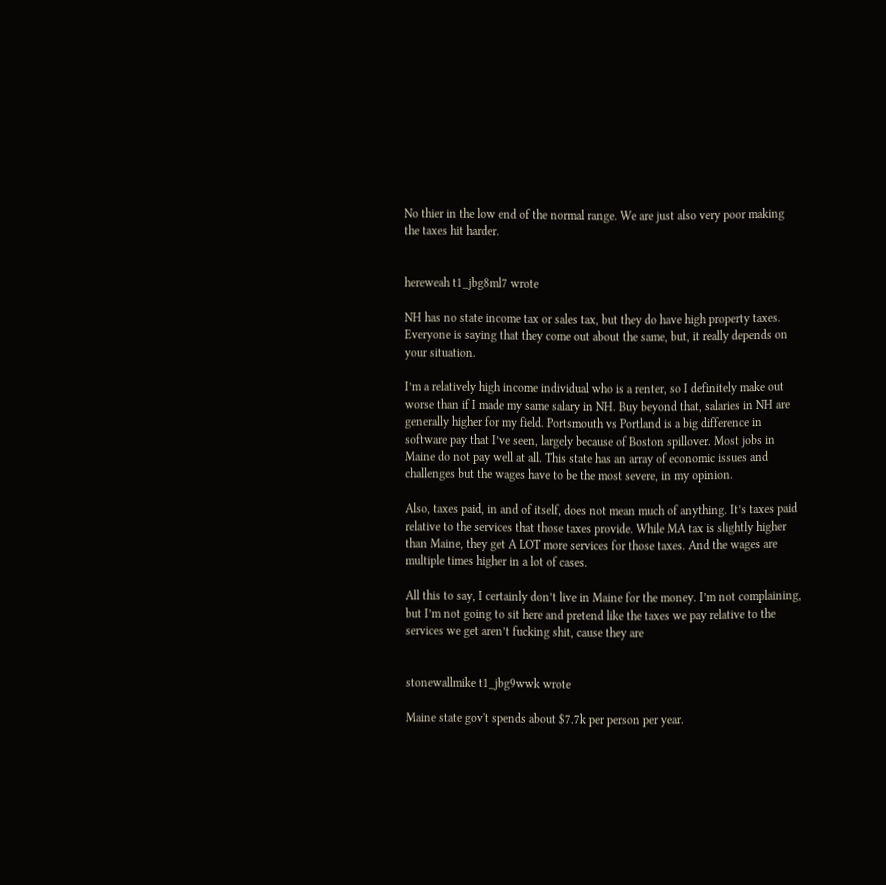No thier in the low end of the normal range. We are just also very poor making the taxes hit harder.


hereweah t1_jbg8ml7 wrote

NH has no state income tax or sales tax, but they do have high property taxes. Everyone is saying that they come out about the same, but, it really depends on your situation.

I’m a relatively high income individual who is a renter, so I definitely make out worse than if I made my same salary in NH. Buy beyond that, salaries in NH are generally higher for my field. Portsmouth vs Portland is a big difference in software pay that I’ve seen, largely because of Boston spillover. Most jobs in Maine do not pay well at all. This state has an array of economic issues and challenges but the wages have to be the most severe, in my opinion.

Also, taxes paid, in and of itself, does not mean much of anything. It’s taxes paid relative to the services that those taxes provide. While MA tax is slightly higher than Maine, they get A LOT more services for those taxes. And the wages are multiple times higher in a lot of cases.

All this to say, I certainly don’t live in Maine for the money. I’m not complaining, but I’m not going to sit here and pretend like the taxes we pay relative to the services we get aren’t fucking shit, cause they are


stonewallmike t1_jbg9wwk wrote

Maine state gov't spends about $7.7k per person per year.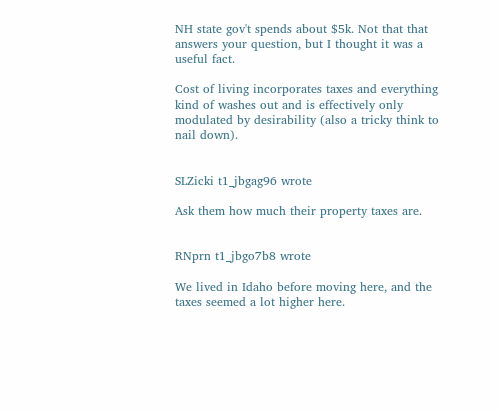NH state gov't spends about $5k. Not that that answers your question, but I thought it was a useful fact.

Cost of living incorporates taxes and everything kind of washes out and is effectively only modulated by desirability (also a tricky think to nail down).


SLZicki t1_jbgag96 wrote

Ask them how much their property taxes are.


RNprn t1_jbgo7b8 wrote

We lived in Idaho before moving here, and the taxes seemed a lot higher here.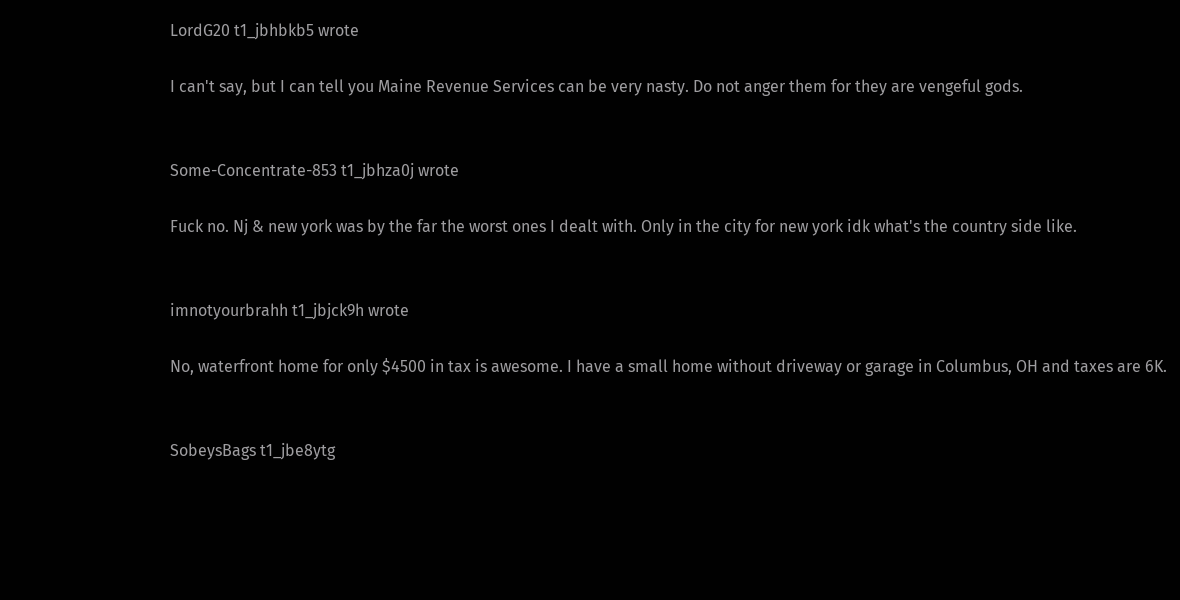LordG20 t1_jbhbkb5 wrote

I can't say, but I can tell you Maine Revenue Services can be very nasty. Do not anger them for they are vengeful gods.


Some-Concentrate-853 t1_jbhza0j wrote

Fuck no. Nj & new york was by the far the worst ones I dealt with. Only in the city for new york idk what's the country side like.


imnotyourbrahh t1_jbjck9h wrote

No, waterfront home for only $4500 in tax is awesome. I have a small home without driveway or garage in Columbus, OH and taxes are 6K.


SobeysBags t1_jbe8ytg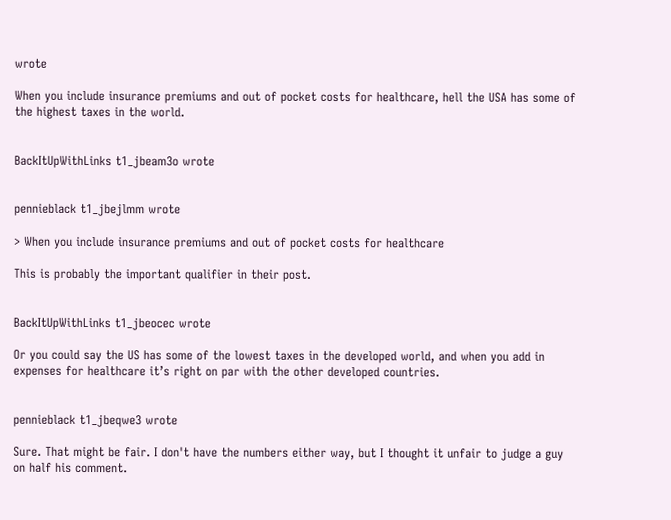wrote

When you include insurance premiums and out of pocket costs for healthcare, hell the USA has some of the highest taxes in the world.


BackItUpWithLinks t1_jbeam3o wrote


pennieblack t1_jbejlmm wrote

> When you include insurance premiums and out of pocket costs for healthcare

This is probably the important qualifier in their post.


BackItUpWithLinks t1_jbeocec wrote

Or you could say the US has some of the lowest taxes in the developed world, and when you add in expenses for healthcare it’s right on par with the other developed countries.


pennieblack t1_jbeqwe3 wrote

Sure. That might be fair. I don't have the numbers either way, but I thought it unfair to judge a guy on half his comment.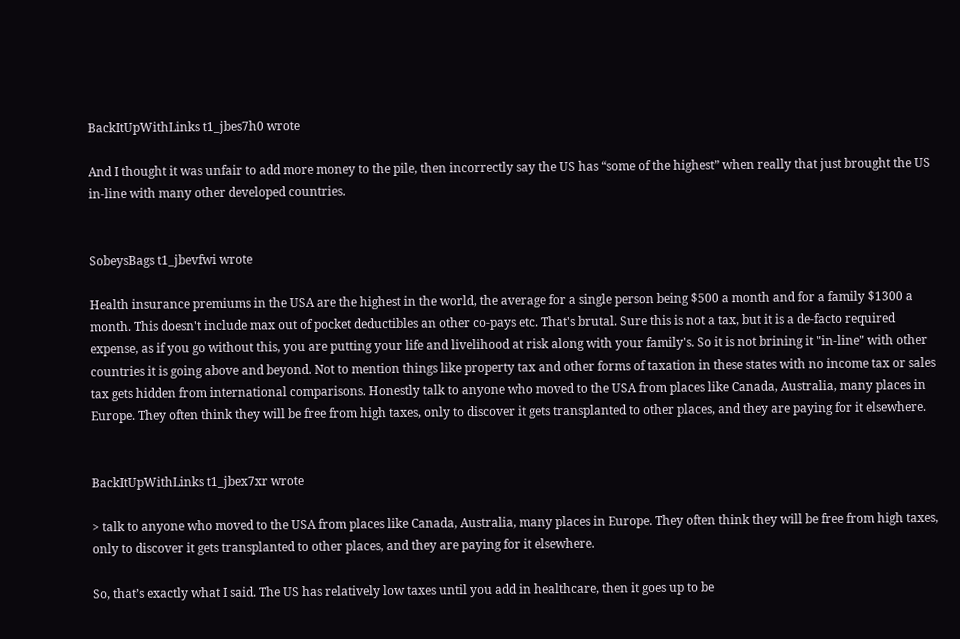BackItUpWithLinks t1_jbes7h0 wrote

And I thought it was unfair to add more money to the pile, then incorrectly say the US has “some of the highest” when really that just brought the US in-line with many other developed countries.


SobeysBags t1_jbevfwi wrote

Health insurance premiums in the USA are the highest in the world, the average for a single person being $500 a month and for a family $1300 a month. This doesn't include max out of pocket deductibles an other co-pays etc. That's brutal. Sure this is not a tax, but it is a de-facto required expense, as if you go without this, you are putting your life and livelihood at risk along with your family's. So it is not brining it "in-line" with other countries it is going above and beyond. Not to mention things like property tax and other forms of taxation in these states with no income tax or sales tax gets hidden from international comparisons. Honestly talk to anyone who moved to the USA from places like Canada, Australia, many places in Europe. They often think they will be free from high taxes, only to discover it gets transplanted to other places, and they are paying for it elsewhere.


BackItUpWithLinks t1_jbex7xr wrote

> talk to anyone who moved to the USA from places like Canada, Australia, many places in Europe. They often think they will be free from high taxes, only to discover it gets transplanted to other places, and they are paying for it elsewhere.

So, that’s exactly what I said. The US has relatively low taxes until you add in healthcare, then it goes up to be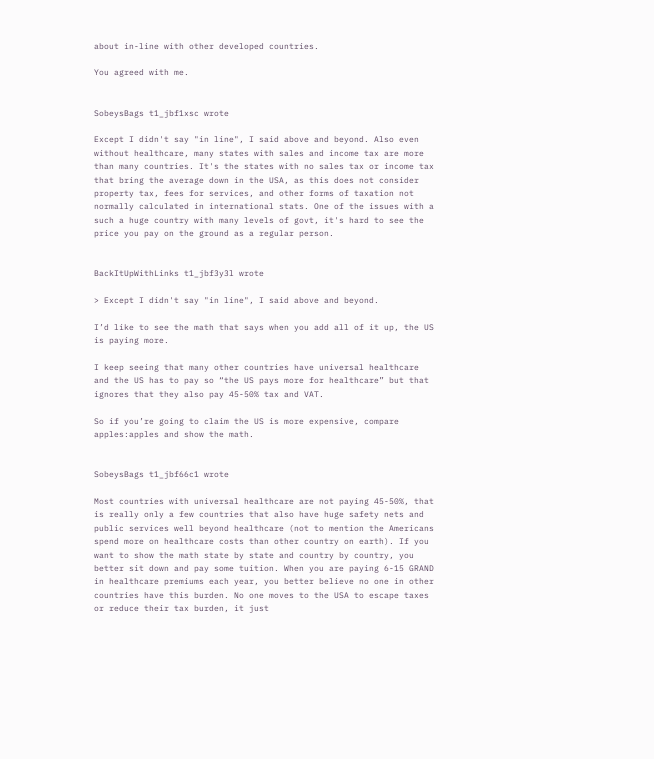about in-line with other developed countries.

You agreed with me.


SobeysBags t1_jbf1xsc wrote

Except I didn't say "in line", I said above and beyond. Also even without healthcare, many states with sales and income tax are more than many countries. It's the states with no sales tax or income tax that bring the average down in the USA, as this does not consider property tax, fees for services, and other forms of taxation not normally calculated in international stats. One of the issues with a such a huge country with many levels of govt, it's hard to see the price you pay on the ground as a regular person.


BackItUpWithLinks t1_jbf3y3l wrote

> Except I didn't say "in line", I said above and beyond.

I’d like to see the math that says when you add all of it up, the US is paying more.

I keep seeing that many other countries have universal healthcare and the US has to pay so “the US pays more for healthcare” but that ignores that they also pay 45-50% tax and VAT.

So if you’re going to claim the US is more expensive, compare apples:apples and show the math.


SobeysBags t1_jbf66c1 wrote

Most countries with universal healthcare are not paying 45-50%, that is really only a few countries that also have huge safety nets and public services well beyond healthcare (not to mention the Americans spend more on healthcare costs than other country on earth). If you want to show the math state by state and country by country, you better sit down and pay some tuition. When you are paying 6-15 GRAND in healthcare premiums each year, you better believe no one in other countries have this burden. No one moves to the USA to escape taxes or reduce their tax burden, it just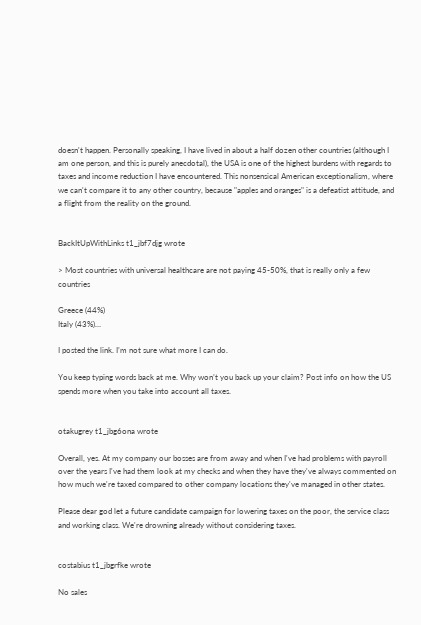doesn't happen. Personally speaking, I have lived in about a half dozen other countries (although I am one person, and this is purely anecdotal), the USA is one of the highest burdens with regards to taxes and income reduction I have encountered. This nonsensical American exceptionalism, where we can't compare it to any other country, because "apples and oranges" is a defeatist attitude, and a flight from the reality on the ground.


BackItUpWithLinks t1_jbf7djg wrote

> Most countries with universal healthcare are not paying 45-50%, that is really only a few countries

Greece (44%)
Italy (43%)…

I posted the link. I’m not sure what more I can do.

You keep typing words back at me. Why won’t you back up your claim? Post info on how the US spends more when you take into account all taxes.


otakugrey t1_jbg6ona wrote

Overall, yes. At my company our bosses are from away and when I've had problems with payroll over the years I've had them look at my checks and when they have they've always commented on how much we're taxed compared to other company locations they've managed in other states.

Please dear god let a future candidate campaign for lowering taxes on the poor, the service class and working class. We're drowning already without considering taxes.


costabius t1_jbgrfke wrote

No sales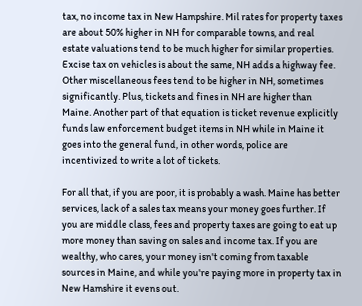tax, no income tax in New Hampshire. Mil rates for property taxes are about 50% higher in NH for comparable towns, and real estate valuations tend to be much higher for similar properties. Excise tax on vehicles is about the same, NH adds a highway fee. Other miscellaneous fees tend to be higher in NH, sometimes significantly. Plus, tickets and fines in NH are higher than Maine. Another part of that equation is ticket revenue explicitly funds law enforcement budget items in NH while in Maine it goes into the general fund, in other words, police are incentivized to write a lot of tickets.

For all that, if you are poor, it is probably a wash. Maine has better services, lack of a sales tax means your money goes further. If you are middle class, fees and property taxes are going to eat up more money than saving on sales and income tax. If you are wealthy, who cares, your money isn't coming from taxable sources in Maine, and while you're paying more in property tax in New Hamshire it evens out.